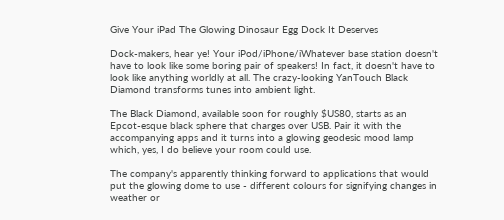Give Your iPad The Glowing Dinosaur Egg Dock It Deserves

Dock-makers, hear ye! Your iPod/iPhone/iWhatever base station doesn't have to look like some boring pair of speakers! In fact, it doesn't have to look like anything worldly at all. The crazy-looking YanTouch Black Diamond transforms tunes into ambient light.

The Black Diamond, available soon for roughly $US80, starts as an Epcot-esque black sphere that charges over USB. Pair it with the accompanying apps and it turns into a glowing geodesic mood lamp which, yes, I do believe your room could use.

The company's apparently thinking forward to applications that would put the glowing dome to use - different colours for signifying changes in weather or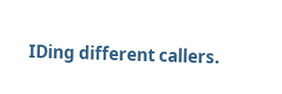IDing different callers.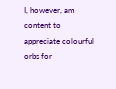I, however, am content to appreciate colourful orbs for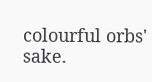colourful orbs' sake.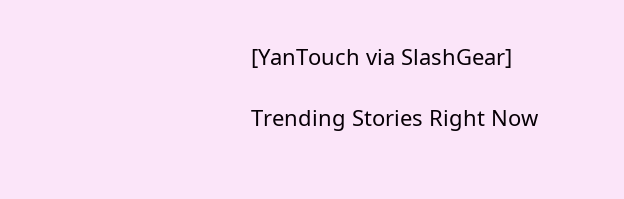[YanTouch via SlashGear]

Trending Stories Right Now